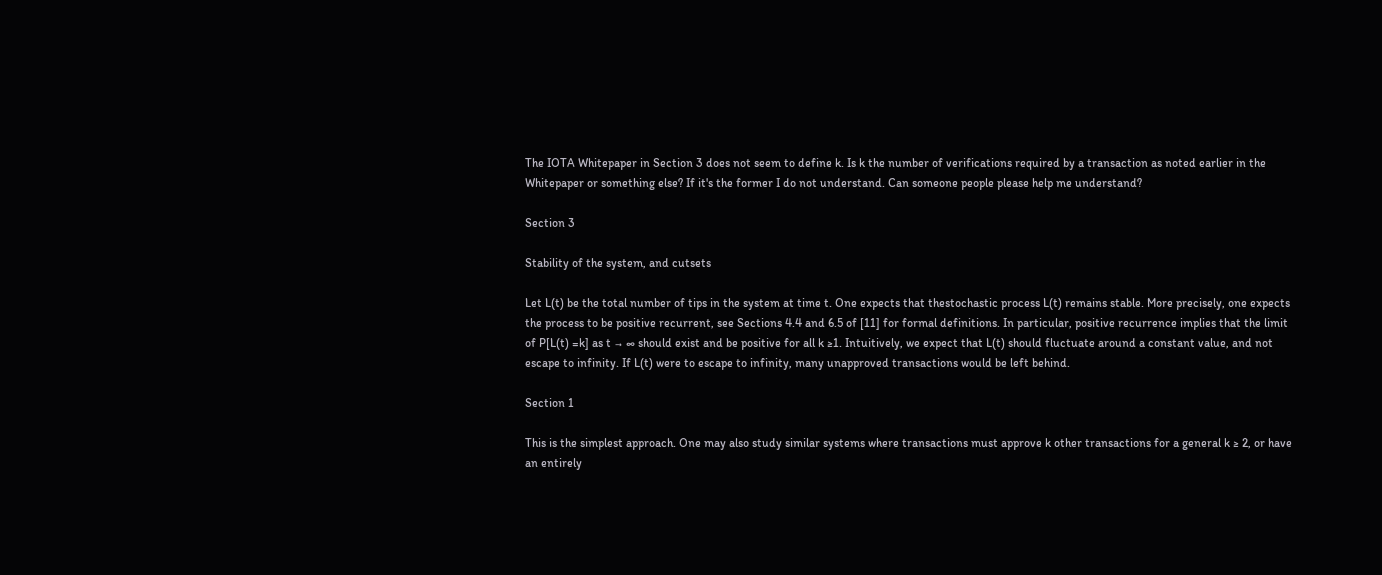The IOTA Whitepaper in Section 3 does not seem to define k. Is k the number of verifications required by a transaction as noted earlier in the Whitepaper or something else? If it's the former I do not understand. Can someone people please help me understand?

Section 3

Stability of the system, and cutsets

Let L(t) be the total number of tips in the system at time t. One expects that thestochastic process L(t) remains stable. More precisely, one expects the process to be positive recurrent, see Sections 4.4 and 6.5 of [11] for formal definitions. In particular, positive recurrence implies that the limit of P[L(t) =k] as t → ∞ should exist and be positive for all k ≥1. Intuitively, we expect that L(t) should fluctuate around a constant value, and not escape to infinity. If L(t) were to escape to infinity, many unapproved transactions would be left behind.

Section 1

This is the simplest approach. One may also study similar systems where transactions must approve k other transactions for a general k ≥ 2, or have an entirely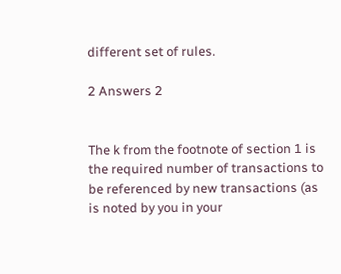different set of rules.

2 Answers 2


The k from the footnote of section 1 is the required number of transactions to be referenced by new transactions (as is noted by you in your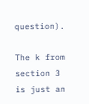question).

The k from section 3 is just an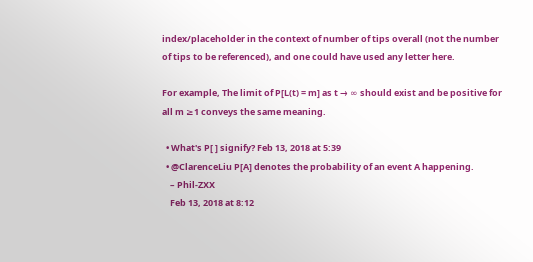index/placeholder in the context of number of tips overall (not the number of tips to be referenced), and one could have used any letter here.

For example, The limit of P[L(t) = m] as t → ∞ should exist and be positive for all m ≥1 conveys the same meaning.

  • What's P[ ] signify? Feb 13, 2018 at 5:39
  • @ClarenceLiu P[A] denotes the probability of an event A happening.
    – Phil-ZXX
    Feb 13, 2018 at 8:12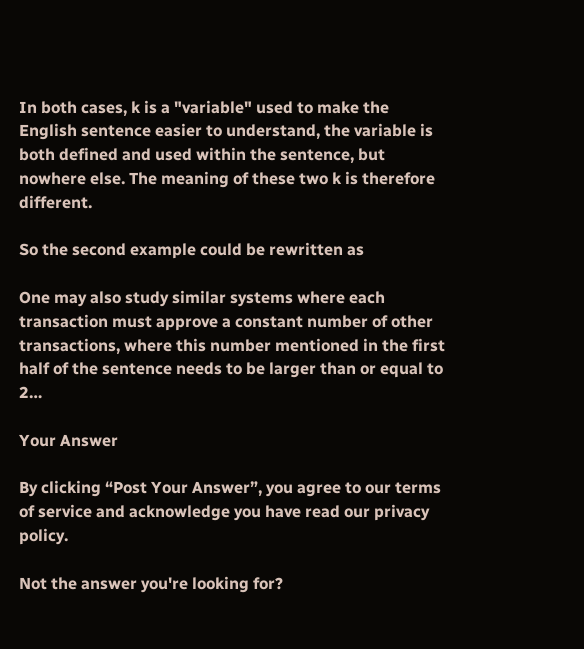In both cases, k is a "variable" used to make the English sentence easier to understand, the variable is both defined and used within the sentence, but nowhere else. The meaning of these two k is therefore different.

So the second example could be rewritten as

One may also study similar systems where each transaction must approve a constant number of other transactions, where this number mentioned in the first half of the sentence needs to be larger than or equal to 2…

Your Answer

By clicking “Post Your Answer”, you agree to our terms of service and acknowledge you have read our privacy policy.

Not the answer you're looking for?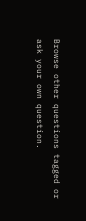Browse other questions tagged or ask your own question.